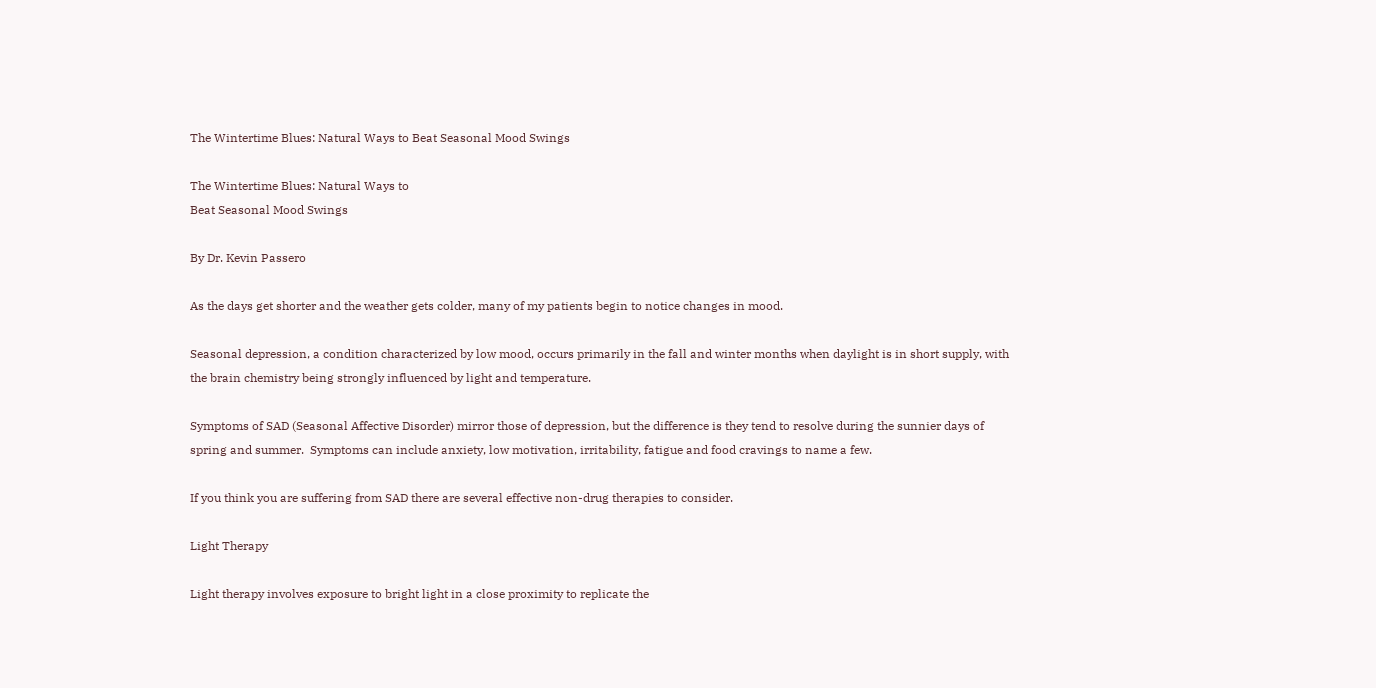The Wintertime Blues: Natural Ways to Beat Seasonal Mood Swings

The Wintertime Blues: Natural Ways to
Beat Seasonal Mood Swings

By Dr. Kevin Passero

As the days get shorter and the weather gets colder, many of my patients begin to notice changes in mood.

Seasonal depression, a condition characterized by low mood, occurs primarily in the fall and winter months when daylight is in short supply, with the brain chemistry being strongly influenced by light and temperature.

Symptoms of SAD (Seasonal Affective Disorder) mirror those of depression, but the difference is they tend to resolve during the sunnier days of spring and summer.  Symptoms can include anxiety, low motivation, irritability, fatigue and food cravings to name a few.

If you think you are suffering from SAD there are several effective non-drug therapies to consider.

Light Therapy

Light therapy involves exposure to bright light in a close proximity to replicate the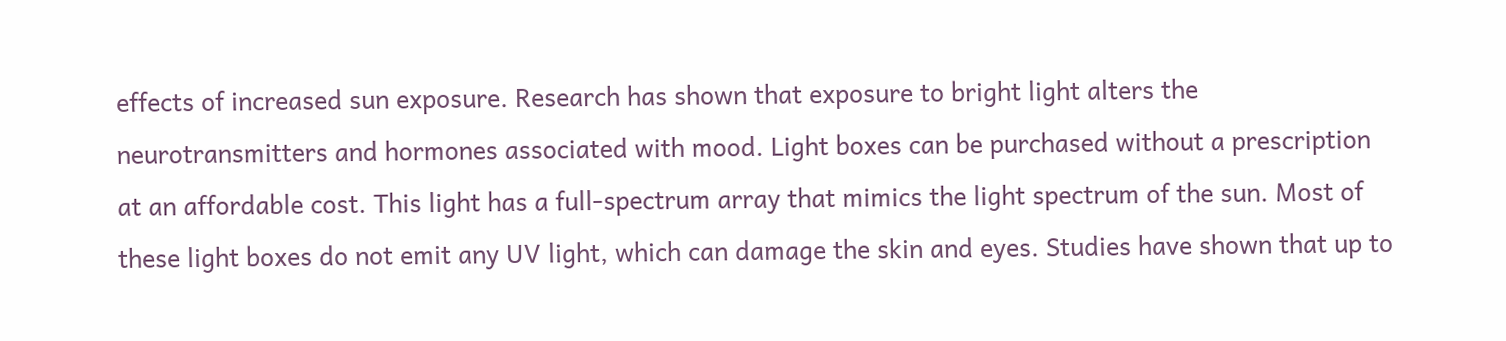effects of increased sun exposure. Research has shown that exposure to bright light alters the neurotransmitters and hormones associated with mood. Light boxes can be purchased without a prescription at an affordable cost. This light has a full-spectrum array that mimics the light spectrum of the sun. Most of these light boxes do not emit any UV light, which can damage the skin and eyes. Studies have shown that up to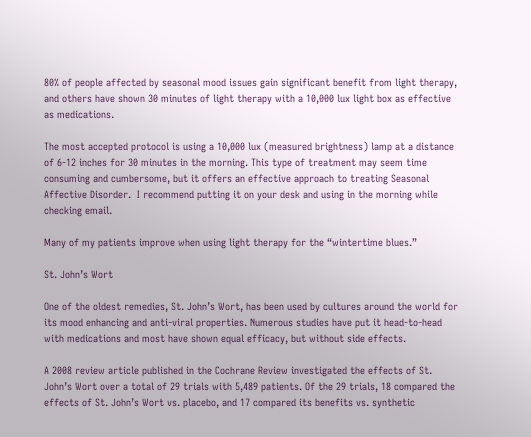80% of people affected by seasonal mood issues gain significant benefit from light therapy, and others have shown 30 minutes of light therapy with a 10,000 lux light box as effective as medications.

The most accepted protocol is using a 10,000 lux (measured brightness) lamp at a distance of 6-12 inches for 30 minutes in the morning. This type of treatment may seem time consuming and cumbersome, but it offers an effective approach to treating Seasonal Affective Disorder.  I recommend putting it on your desk and using in the morning while checking email.

Many of my patients improve when using light therapy for the “wintertime blues.”

St. John’s Wort

One of the oldest remedies, St. John’s Wort, has been used by cultures around the world for its mood enhancing and anti-viral properties. Numerous studies have put it head-to-head with medications and most have shown equal efficacy, but without side effects.

A 2008 review article published in the Cochrane Review investigated the effects of St. John’s Wort over a total of 29 trials with 5,489 patients. Of the 29 trials, 18 compared the effects of St. John’s Wort vs. placebo, and 17 compared its benefits vs. synthetic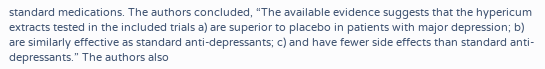standard medications. The authors concluded, “The available evidence suggests that the hypericum extracts tested in the included trials a) are superior to placebo in patients with major depression; b) are similarly effective as standard anti-depressants; c) and have fewer side effects than standard anti-depressants.” The authors also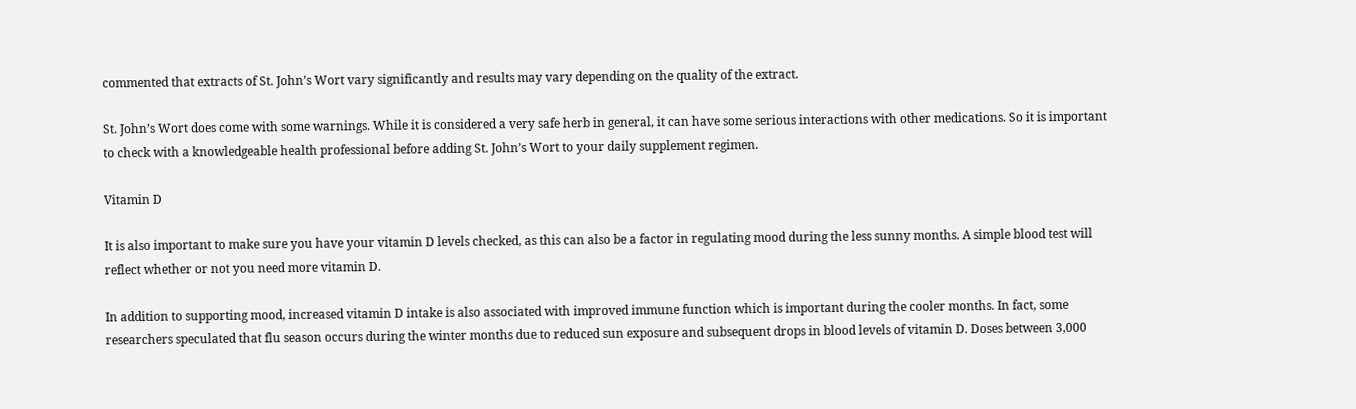commented that extracts of St. John’s Wort vary significantly and results may vary depending on the quality of the extract.

St. John’s Wort does come with some warnings. While it is considered a very safe herb in general, it can have some serious interactions with other medications. So it is important to check with a knowledgeable health professional before adding St. John’s Wort to your daily supplement regimen.

Vitamin D

It is also important to make sure you have your vitamin D levels checked, as this can also be a factor in regulating mood during the less sunny months. A simple blood test will reflect whether or not you need more vitamin D.

In addition to supporting mood, increased vitamin D intake is also associated with improved immune function which is important during the cooler months. In fact, some researchers speculated that flu season occurs during the winter months due to reduced sun exposure and subsequent drops in blood levels of vitamin D. Doses between 3,000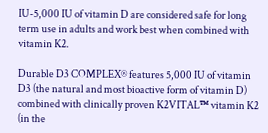IU-5,000 IU of vitamin D are considered safe for long term use in adults and work best when combined with vitamin K2.

Durable D3 COMPLEX® features 5,000 IU of vitamin D3 (the natural and most bioactive form of vitamin D) combined with clinically proven K2VITAL™ vitamin K2 (in the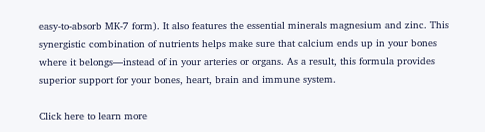easy-to-absorb MK-7 form). It also features the essential minerals magnesium and zinc. This synergistic combination of nutrients helps make sure that calcium ends up in your bones where it belongs—instead of in your arteries or organs. As a result, this formula provides superior support for your bones, heart, brain and immune system.

Click here to learn more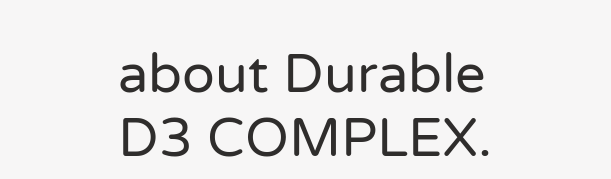about Durable D3 COMPLEX.